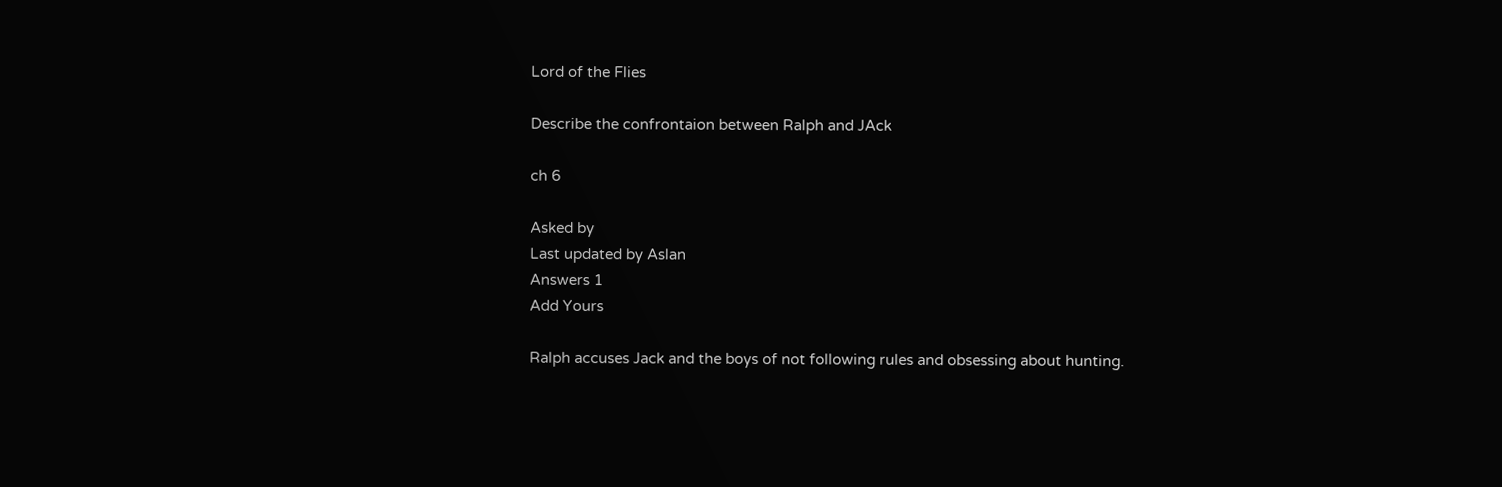Lord of the Flies

Describe the confrontaion between Ralph and JAck

ch 6

Asked by
Last updated by Aslan
Answers 1
Add Yours

Ralph accuses Jack and the boys of not following rules and obsessing about hunting.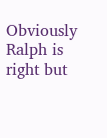Obviously Ralph is right but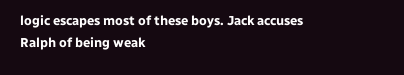logic escapes most of these boys. Jack accuses Ralph of being weak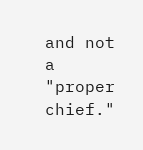and not a "proper chief."